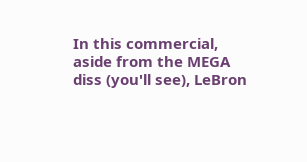In this commercial, aside from the MEGA diss (you'll see), LeBron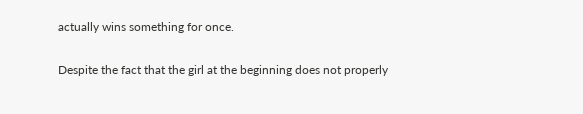actually wins something for once.

Despite the fact that the girl at the beginning does not properly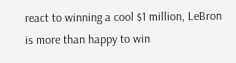react to winning a cool $1 million, LeBron is more than happy to win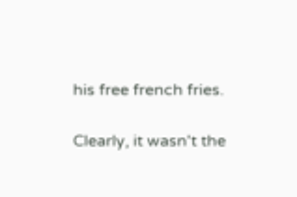his free french fries.

Clearly, it wasn't the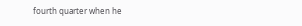fourth quarter when he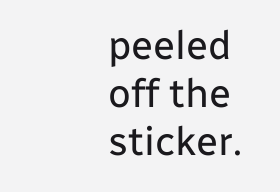peeled off the sticker.